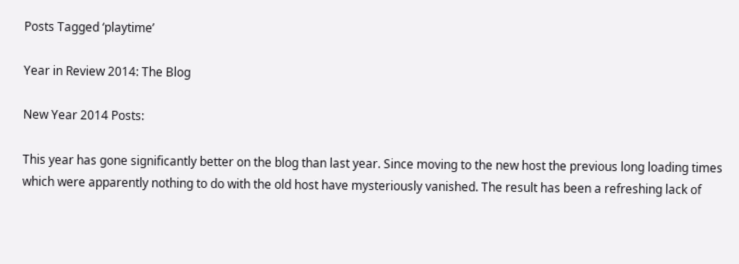Posts Tagged ‘playtime’

Year in Review 2014: The Blog

New Year 2014 Posts:

This year has gone significantly better on the blog than last year. Since moving to the new host the previous long loading times which were apparently nothing to do with the old host have mysteriously vanished. The result has been a refreshing lack of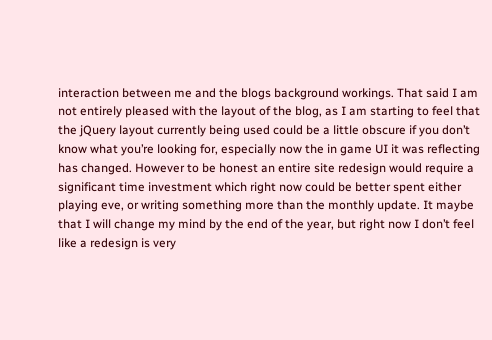interaction between me and the blogs background workings. That said I am not entirely pleased with the layout of the blog, as I am starting to feel that the jQuery layout currently being used could be a little obscure if you don’t know what you’re looking for, especially now the in game UI it was reflecting has changed. However to be honest an entire site redesign would require a significant time investment which right now could be better spent either playing eve, or writing something more than the monthly update. It maybe that I will change my mind by the end of the year, but right now I don’t feel like a redesign is very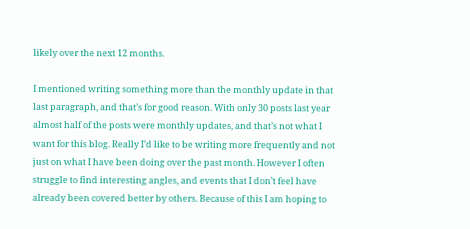likely over the next 12 months.

I mentioned writing something more than the monthly update in that last paragraph, and that’s for good reason. With only 30 posts last year almost half of the posts were monthly updates, and that’s not what I want for this blog. Really I’d like to be writing more frequently and not just on what I have been doing over the past month. However I often struggle to find interesting angles, and events that I don’t feel have already been covered better by others. Because of this I am hoping to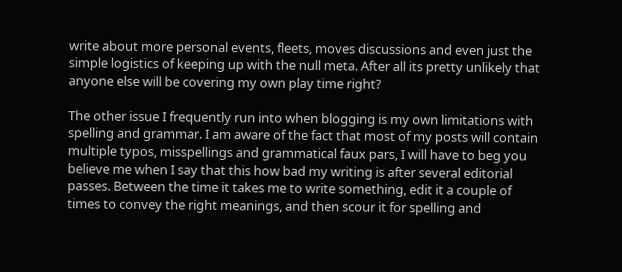write about more personal events, fleets, moves discussions and even just the simple logistics of keeping up with the null meta. After all its pretty unlikely that anyone else will be covering my own play time right?

The other issue I frequently run into when blogging is my own limitations with spelling and grammar. I am aware of the fact that most of my posts will contain multiple typos, misspellings and grammatical faux pars, I will have to beg you believe me when I say that this how bad my writing is after several editorial passes. Between the time it takes me to write something, edit it a couple of times to convey the right meanings, and then scour it for spelling and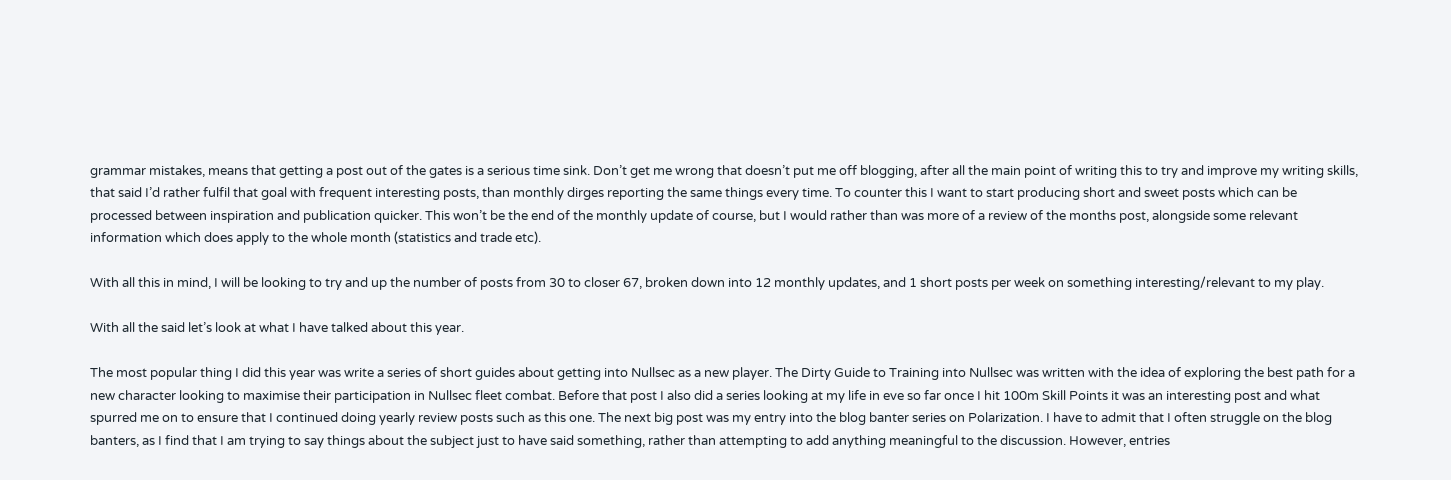grammar mistakes, means that getting a post out of the gates is a serious time sink. Don’t get me wrong that doesn’t put me off blogging, after all the main point of writing this to try and improve my writing skills, that said I’d rather fulfil that goal with frequent interesting posts, than monthly dirges reporting the same things every time. To counter this I want to start producing short and sweet posts which can be processed between inspiration and publication quicker. This won’t be the end of the monthly update of course, but I would rather than was more of a review of the months post, alongside some relevant information which does apply to the whole month (statistics and trade etc).

With all this in mind, I will be looking to try and up the number of posts from 30 to closer 67, broken down into 12 monthly updates, and 1 short posts per week on something interesting/relevant to my play.

With all the said let’s look at what I have talked about this year.

The most popular thing I did this year was write a series of short guides about getting into Nullsec as a new player. The Dirty Guide to Training into Nullsec was written with the idea of exploring the best path for a new character looking to maximise their participation in Nullsec fleet combat. Before that post I also did a series looking at my life in eve so far once I hit 100m Skill Points it was an interesting post and what spurred me on to ensure that I continued doing yearly review posts such as this one. The next big post was my entry into the blog banter series on Polarization. I have to admit that I often struggle on the blog banters, as I find that I am trying to say things about the subject just to have said something, rather than attempting to add anything meaningful to the discussion. However, entries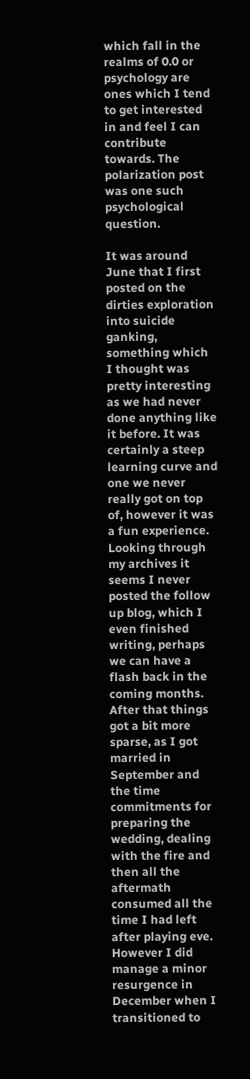which fall in the realms of 0.0 or psychology are ones which I tend to get interested in and feel I can contribute towards. The polarization post was one such psychological question.

It was around June that I first posted on the dirties exploration into suicide ganking, something which I thought was pretty interesting as we had never done anything like it before. It was certainly a steep learning curve and one we never really got on top of, however it was a fun experience. Looking through my archives it seems I never posted the follow up blog, which I even finished writing, perhaps we can have a flash back in the coming months. After that things got a bit more sparse, as I got married in September and the time commitments for preparing the wedding, dealing with the fire and then all the aftermath consumed all the time I had left after playing eve. However I did manage a minor resurgence in December when I transitioned to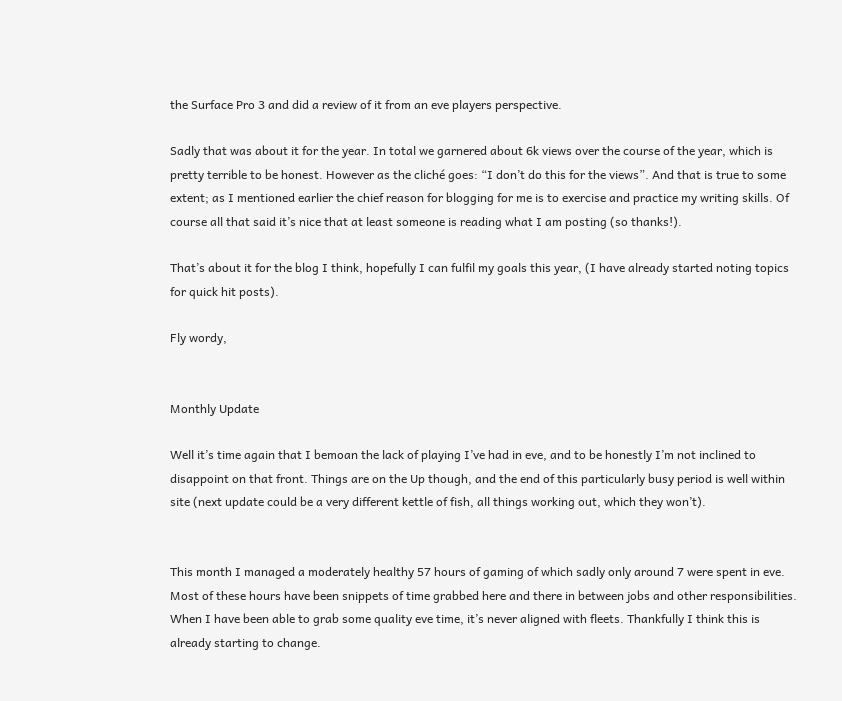the Surface Pro 3 and did a review of it from an eve players perspective.

Sadly that was about it for the year. In total we garnered about 6k views over the course of the year, which is pretty terrible to be honest. However as the cliché goes: “I don’t do this for the views”. And that is true to some extent; as I mentioned earlier the chief reason for blogging for me is to exercise and practice my writing skills. Of course all that said it’s nice that at least someone is reading what I am posting (so thanks!).

That’s about it for the blog I think, hopefully I can fulfil my goals this year, (I have already started noting topics for quick hit posts).

Fly wordy,


Monthly Update

Well it’s time again that I bemoan the lack of playing I’ve had in eve, and to be honestly I’m not inclined to disappoint on that front. Things are on the Up though, and the end of this particularly busy period is well within site (next update could be a very different kettle of fish, all things working out, which they won’t).


This month I managed a moderately healthy 57 hours of gaming of which sadly only around 7 were spent in eve. Most of these hours have been snippets of time grabbed here and there in between jobs and other responsibilities. When I have been able to grab some quality eve time, it’s never aligned with fleets. Thankfully I think this is already starting to change.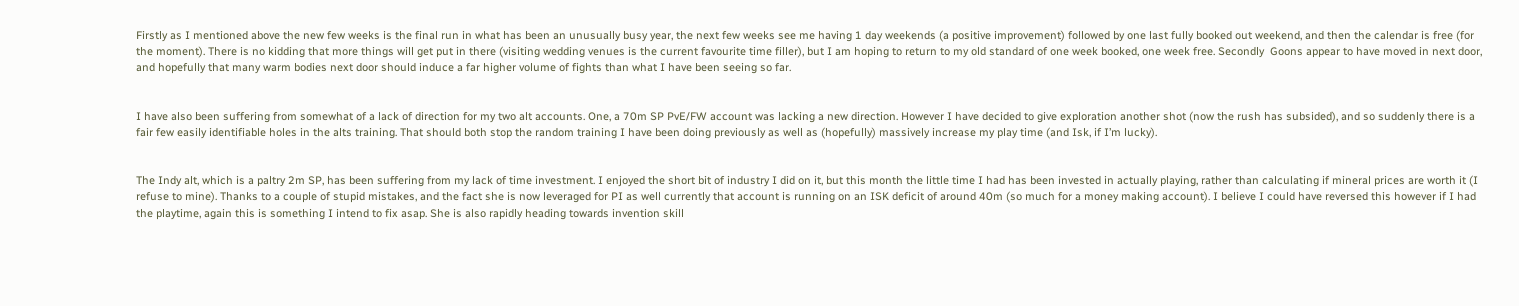Firstly as I mentioned above the new few weeks is the final run in what has been an unusually busy year, the next few weeks see me having 1 day weekends (a positive improvement) followed by one last fully booked out weekend, and then the calendar is free (for the moment). There is no kidding that more things will get put in there (visiting wedding venues is the current favourite time filler), but I am hoping to return to my old standard of one week booked, one week free. Secondly  Goons appear to have moved in next door, and hopefully that many warm bodies next door should induce a far higher volume of fights than what I have been seeing so far.


I have also been suffering from somewhat of a lack of direction for my two alt accounts. One, a 70m SP PvE/FW account was lacking a new direction. However I have decided to give exploration another shot (now the rush has subsided), and so suddenly there is a fair few easily identifiable holes in the alts training. That should both stop the random training I have been doing previously as well as (hopefully) massively increase my play time (and Isk, if I’m lucky).


The Indy alt, which is a paltry 2m SP, has been suffering from my lack of time investment. I enjoyed the short bit of industry I did on it, but this month the little time I had has been invested in actually playing, rather than calculating if mineral prices are worth it (I refuse to mine). Thanks to a couple of stupid mistakes, and the fact she is now leveraged for PI as well currently that account is running on an ISK deficit of around 40m (so much for a money making account). I believe I could have reversed this however if I had the playtime, again this is something I intend to fix asap. She is also rapidly heading towards invention skill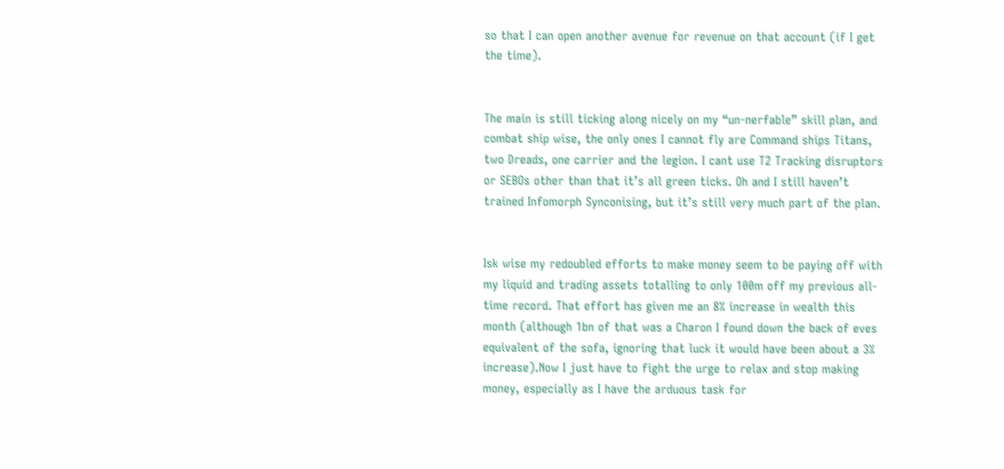so that I can open another avenue for revenue on that account (if I get the time).


The main is still ticking along nicely on my “un-nerfable” skill plan, and combat ship wise, the only ones I cannot fly are Command ships Titans, two Dreads, one carrier and the legion. I cant use T2 Tracking disruptors or SEBOs other than that it’s all green ticks. Oh and I still haven’t trained Infomorph Synconising, but it’s still very much part of the plan.


Isk wise my redoubled efforts to make money seem to be paying off with my liquid and trading assets totalling to only 100m off my previous all-time record. That effort has given me an 8% increase in wealth this month (although 1bn of that was a Charon I found down the back of eves equivalent of the sofa, ignoring that luck it would have been about a 3% increase).Now I just have to fight the urge to relax and stop making money, especially as I have the arduous task for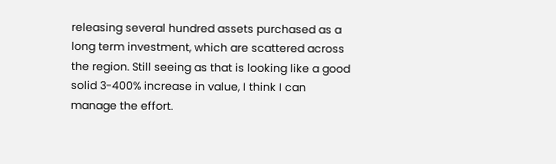releasing several hundred assets purchased as a long term investment, which are scattered across the region. Still seeing as that is looking like a good solid 3-400% increase in value, I think I can manage the effort.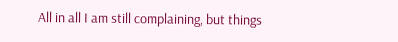All in all I am still complaining, but things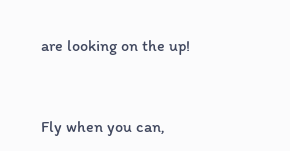are looking on the up!


Fly when you can,